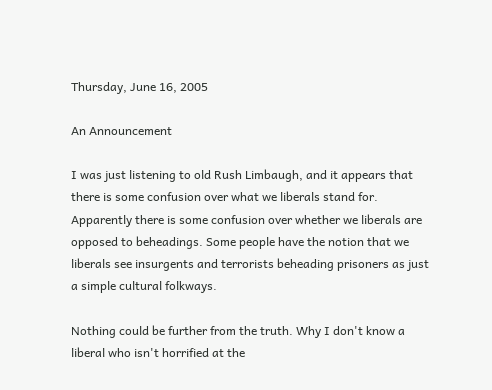Thursday, June 16, 2005

An Announcement

I was just listening to old Rush Limbaugh, and it appears that there is some confusion over what we liberals stand for. Apparently there is some confusion over whether we liberals are opposed to beheadings. Some people have the notion that we liberals see insurgents and terrorists beheading prisoners as just a simple cultural folkways.

Nothing could be further from the truth. Why I don't know a liberal who isn't horrified at the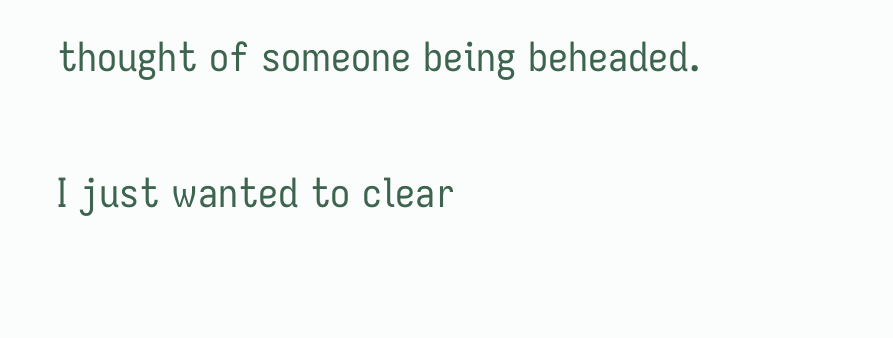thought of someone being beheaded.

I just wanted to clear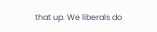that up. We liberals do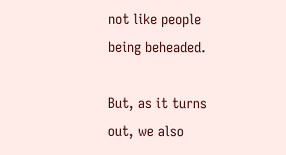not like people being beheaded.

But, as it turns out, we also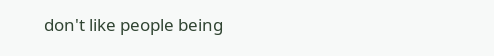don't like people being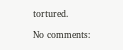tortured.

No comments: